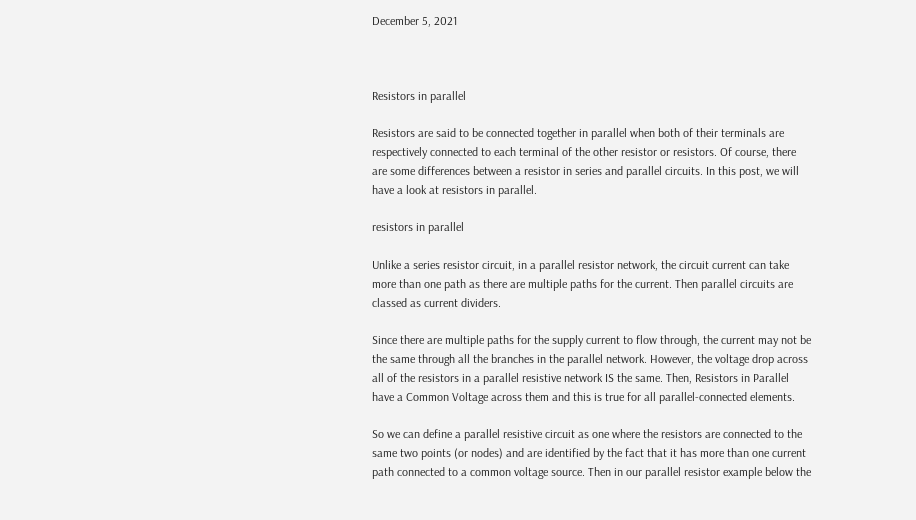December 5, 2021



Resistors in parallel

Resistors are said to be connected together in parallel when both of their terminals are respectively connected to each terminal of the other resistor or resistors. Of course, there are some differences between a resistor in series and parallel circuits. In this post, we will have a look at resistors in parallel.

resistors in parallel

Unlike a series resistor circuit, in a parallel resistor network, the circuit current can take more than one path as there are multiple paths for the current. Then parallel circuits are classed as current dividers.

Since there are multiple paths for the supply current to flow through, the current may not be the same through all the branches in the parallel network. However, the voltage drop across all of the resistors in a parallel resistive network IS the same. Then, Resistors in Parallel have a Common Voltage across them and this is true for all parallel-connected elements.

So we can define a parallel resistive circuit as one where the resistors are connected to the same two points (or nodes) and are identified by the fact that it has more than one current path connected to a common voltage source. Then in our parallel resistor example below the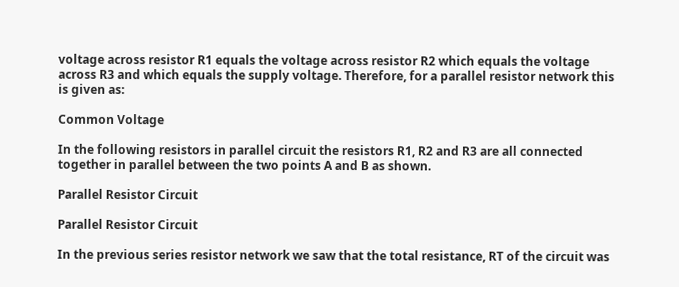voltage across resistor R1 equals the voltage across resistor R2 which equals the voltage across R3 and which equals the supply voltage. Therefore, for a parallel resistor network this is given as:

Common Voltage

In the following resistors in parallel circuit the resistors R1, R2 and R3 are all connected together in parallel between the two points A and B as shown.

Parallel Resistor Circuit

Parallel Resistor Circuit

In the previous series resistor network we saw that the total resistance, RT of the circuit was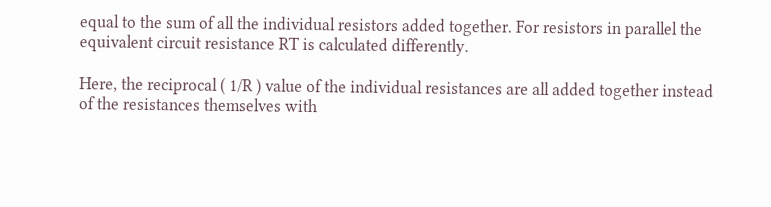equal to the sum of all the individual resistors added together. For resistors in parallel the equivalent circuit resistance RT is calculated differently.

Here, the reciprocal ( 1/R ) value of the individual resistances are all added together instead of the resistances themselves with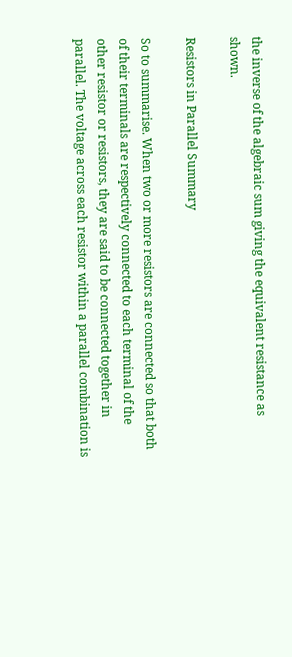the inverse of the algebraic sum giving the equivalent resistance as shown.

Resistors in Parallel Summary

So to summarise. When two or more resistors are connected so that both of their terminals are respectively connected to each terminal of the other resistor or resistors, they are said to be connected together in parallel. The voltage across each resistor within a parallel combination is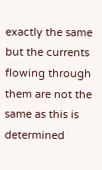exactly the same but the currents flowing through them are not the same as this is determined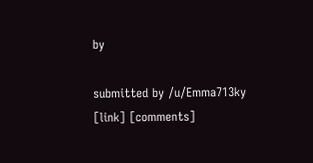by

submitted by /u/Emma713ky
[link] [comments]